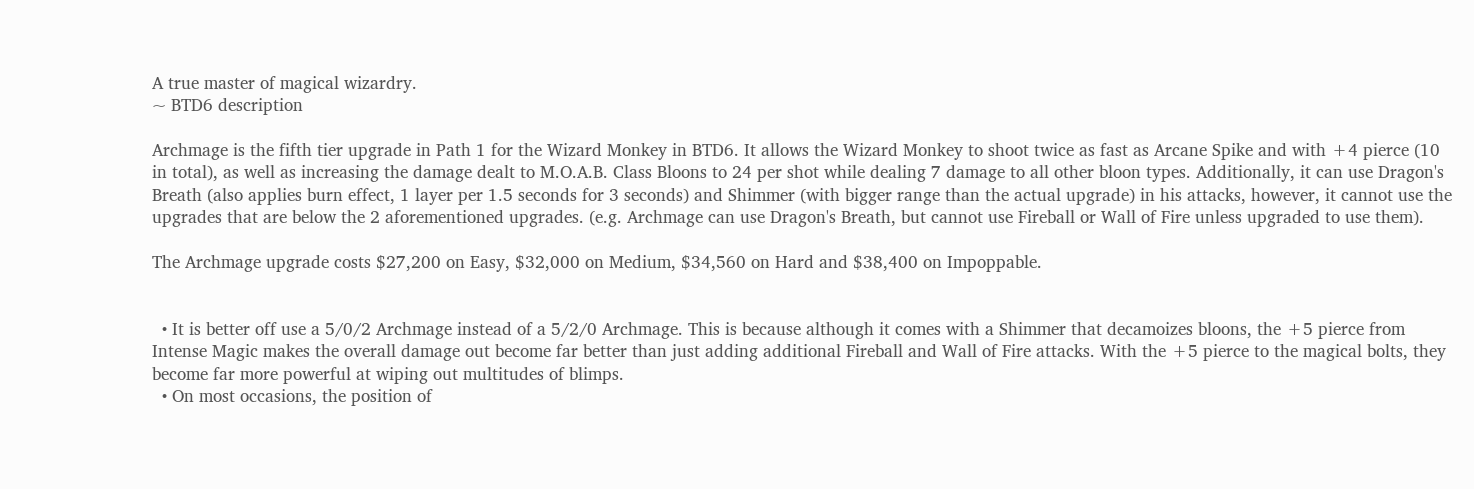A true master of magical wizardry.
~ BTD6 description

Archmage is the fifth tier upgrade in Path 1 for the Wizard Monkey in BTD6. It allows the Wizard Monkey to shoot twice as fast as Arcane Spike and with +4 pierce (10 in total), as well as increasing the damage dealt to M.O.A.B. Class Bloons to 24 per shot while dealing 7 damage to all other bloon types. Additionally, it can use Dragon's Breath (also applies burn effect, 1 layer per 1.5 seconds for 3 seconds) and Shimmer (with bigger range than the actual upgrade) in his attacks, however, it cannot use the upgrades that are below the 2 aforementioned upgrades. (e.g. Archmage can use Dragon's Breath, but cannot use Fireball or Wall of Fire unless upgraded to use them).

The Archmage upgrade costs $27,200 on Easy, $32,000 on Medium, $34,560 on Hard and $38,400 on Impoppable.


  • It is better off use a 5/0/2 Archmage instead of a 5/2/0 Archmage. This is because although it comes with a Shimmer that decamoizes bloons, the +5 pierce from Intense Magic makes the overall damage out become far better than just adding additional Fireball and Wall of Fire attacks. With the +5 pierce to the magical bolts, they become far more powerful at wiping out multitudes of blimps.
  • On most occasions, the position of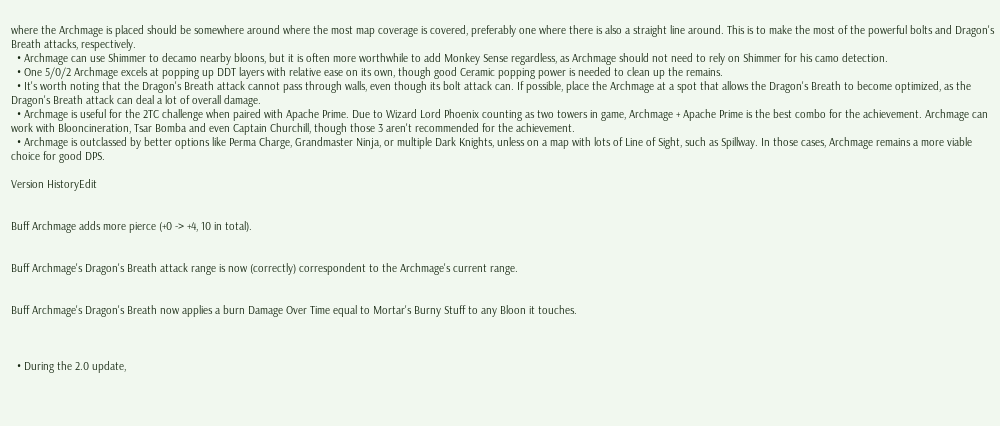where the Archmage is placed should be somewhere around where the most map coverage is covered, preferably one where there is also a straight line around. This is to make the most of the powerful bolts and Dragon's Breath attacks, respectively.
  • Archmage can use Shimmer to decamo nearby bloons, but it is often more worthwhile to add Monkey Sense regardless, as Archmage should not need to rely on Shimmer for his camo detection.
  • One 5/0/2 Archmage excels at popping up DDT layers with relative ease on its own, though good Ceramic popping power is needed to clean up the remains.
  • It's worth noting that the Dragon's Breath attack cannot pass through walls, even though its bolt attack can. If possible, place the Archmage at a spot that allows the Dragon's Breath to become optimized, as the Dragon's Breath attack can deal a lot of overall damage.
  • Archmage is useful for the 2TC challenge when paired with Apache Prime. Due to Wizard Lord Phoenix counting as two towers in game, Archmage + Apache Prime is the best combo for the achievement. Archmage can work with Blooncineration, Tsar Bomba and even Captain Churchill, though those 3 aren't recommended for the achievement.
  • Archmage is outclassed by better options like Perma Charge, Grandmaster Ninja, or multiple Dark Knights, unless on a map with lots of Line of Sight, such as Spillway. In those cases, Archmage remains a more viable choice for good DPS.

Version HistoryEdit


Buff Archmage adds more pierce (+0 -> +4, 10 in total).


Buff Archmage's Dragon's Breath attack range is now (correctly) correspondent to the Archmage's current range.


Buff Archmage's Dragon's Breath now applies a burn Damage Over Time equal to Mortar's Burny Stuff to any Bloon it touches.



  • During the 2.0 update,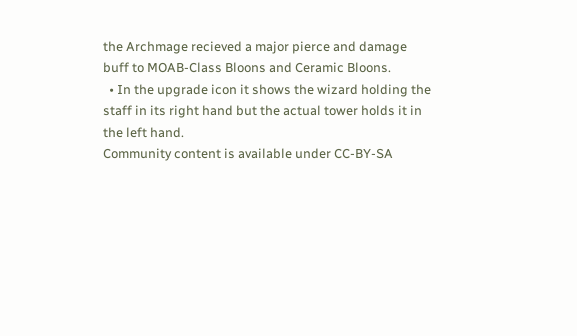the Archmage recieved a major pierce and damage buff to MOAB-Class Bloons and Ceramic Bloons.
  • In the upgrade icon it shows the wizard holding the staff in its right hand but the actual tower holds it in the left hand.
Community content is available under CC-BY-SA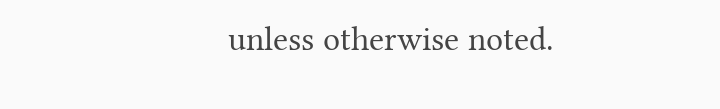unless otherwise noted.